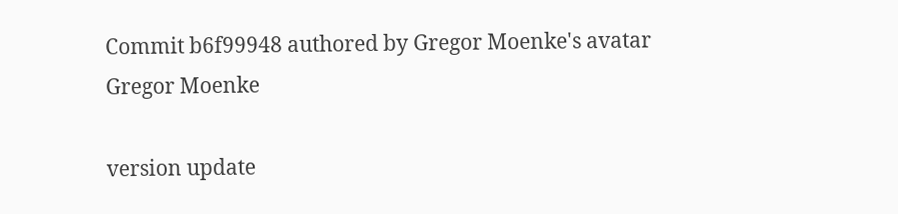Commit b6f99948 authored by Gregor Moenke's avatar Gregor Moenke

version update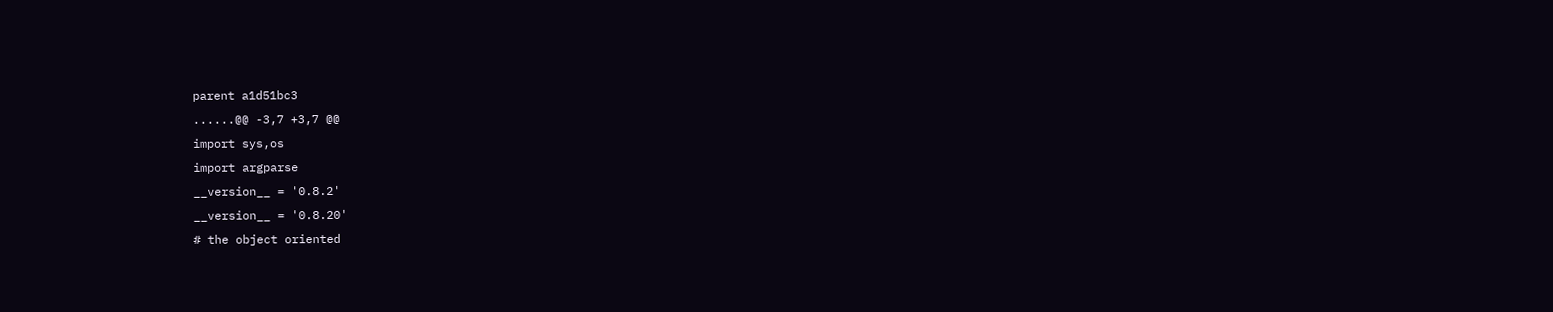parent a1d51bc3
......@@ -3,7 +3,7 @@
import sys,os
import argparse
__version__ = '0.8.2'
__version__ = '0.8.20'
# the object oriented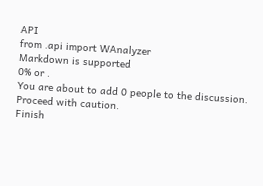API
from .api import WAnalyzer
Markdown is supported
0% or .
You are about to add 0 people to the discussion. Proceed with caution.
Finish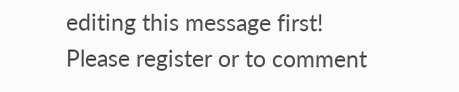editing this message first!
Please register or to comment